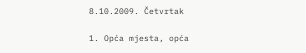8.10.2009. Četvrtak

1. Opća mjesta, opća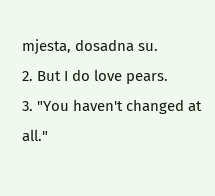mjesta, dosadna su.
2. But I do love pears.
3. "You haven't changed at all."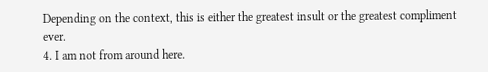Depending on the context, this is either the greatest insult or the greatest compliment ever.
4. I am not from around here.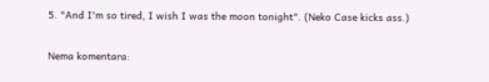5. "And I'm so tired, I wish I was the moon tonight". (Neko Case kicks ass.)

Nema komentara: